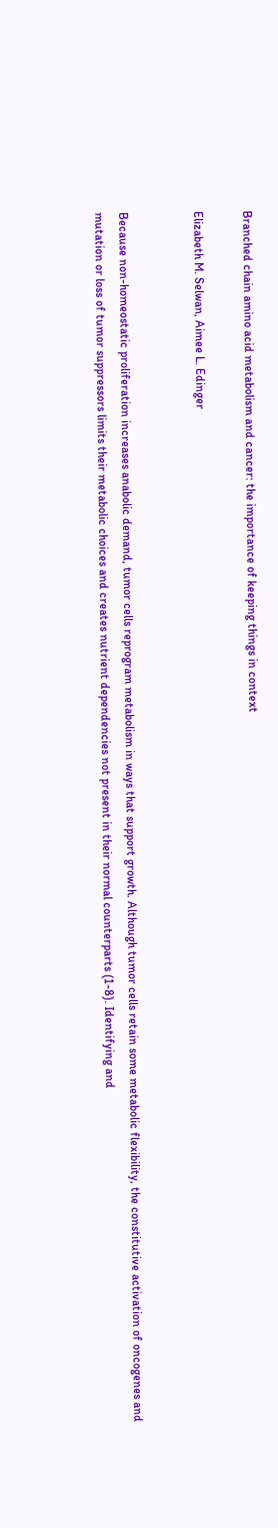Branched chain amino acid metabolism and cancer: the importance of keeping things in context

Elizabeth M. Selwan, Aimee L. Edinger


Because non-homeostatic proliferation increases anabolic demand, tumor cells reprogram metabolism in ways that support growth. Although tumor cells retain some metabolic flexibility, the constitutive activation of oncogenes and mutation or loss of tumor suppressors limits their metabolic choices and creates nutrient dependencies not present in their normal counterparts (1-8). Identifying and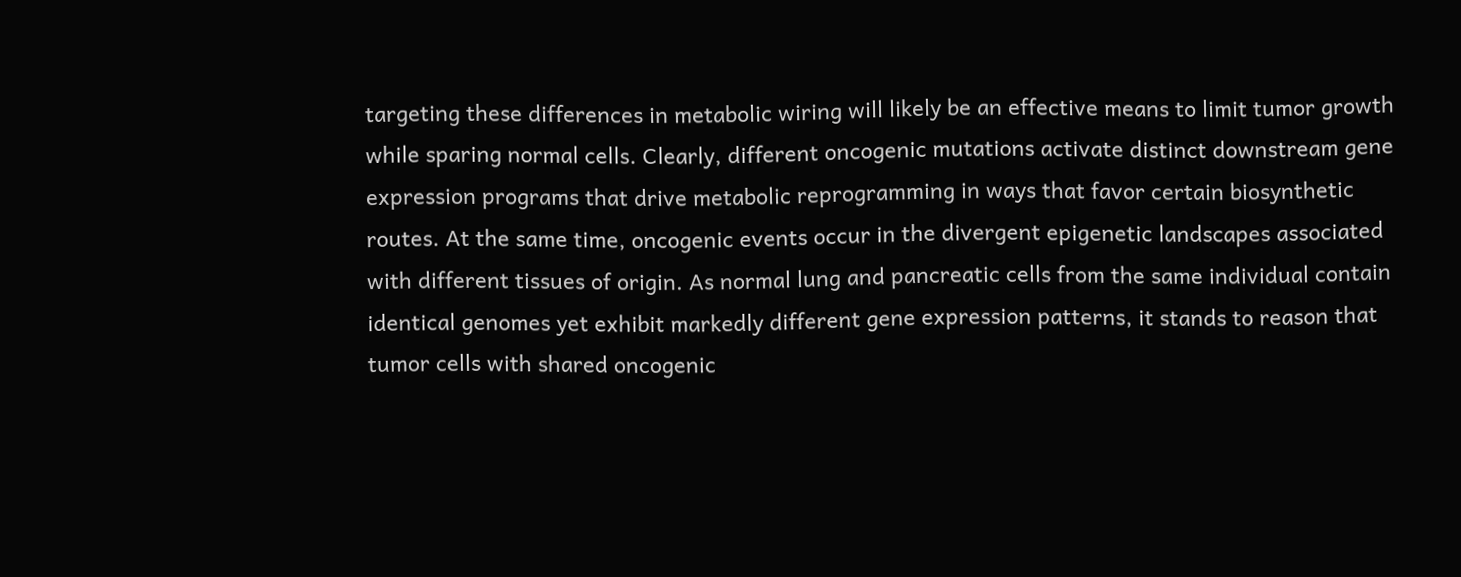targeting these differences in metabolic wiring will likely be an effective means to limit tumor growth while sparing normal cells. Clearly, different oncogenic mutations activate distinct downstream gene expression programs that drive metabolic reprogramming in ways that favor certain biosynthetic routes. At the same time, oncogenic events occur in the divergent epigenetic landscapes associated with different tissues of origin. As normal lung and pancreatic cells from the same individual contain identical genomes yet exhibit markedly different gene expression patterns, it stands to reason that tumor cells with shared oncogenic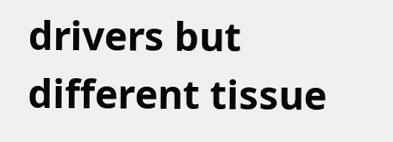drivers but different tissue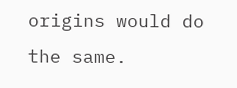origins would do the same.